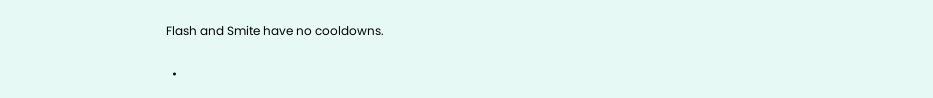Flash and Smite have no cooldowns.

  •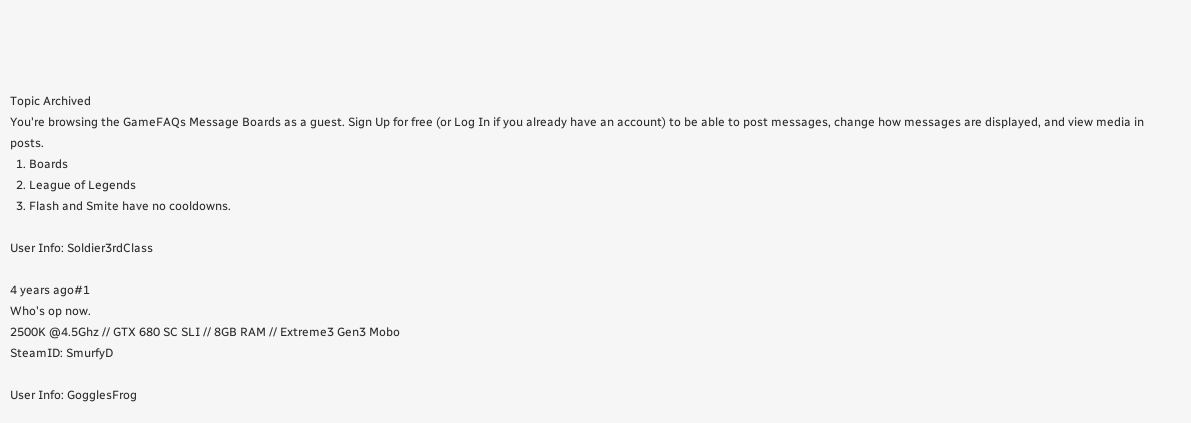Topic Archived
You're browsing the GameFAQs Message Boards as a guest. Sign Up for free (or Log In if you already have an account) to be able to post messages, change how messages are displayed, and view media in posts.
  1. Boards
  2. League of Legends
  3. Flash and Smite have no cooldowns.

User Info: Soldier3rdClass

4 years ago#1
Who's op now.
2500K @4.5Ghz // GTX 680 SC SLI // 8GB RAM // Extreme3 Gen3 Mobo
SteamID: SmurfyD

User Info: GogglesFrog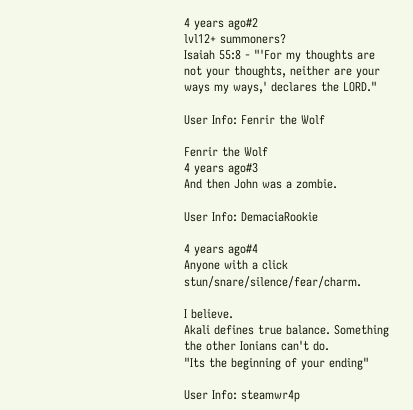4 years ago#2
lvl12+ summoners?
Isaiah 55:8 - "'For my thoughts are not your thoughts, neither are your ways my ways,' declares the LORD."

User Info: Fenrir the Wolf

Fenrir the Wolf
4 years ago#3
And then John was a zombie.

User Info: DemaciaRookie

4 years ago#4
Anyone with a click stun/snare/silence/fear/charm.

I believe.
Akali defines true balance. Something the other Ionians can't do.
"Its the beginning of your ending"

User Info: steamwr4p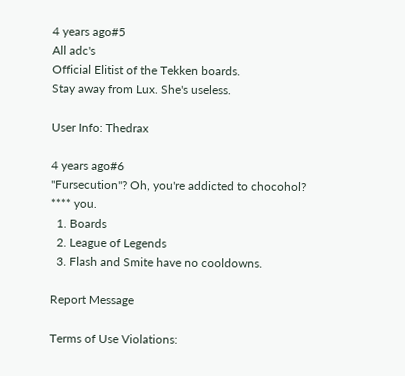4 years ago#5
All adc's
Official Elitist of the Tekken boards.
Stay away from Lux. She's useless.

User Info: Thedrax

4 years ago#6
"Fursecution"? Oh, you're addicted to chocohol?
**** you.
  1. Boards
  2. League of Legends
  3. Flash and Smite have no cooldowns.

Report Message

Terms of Use Violations: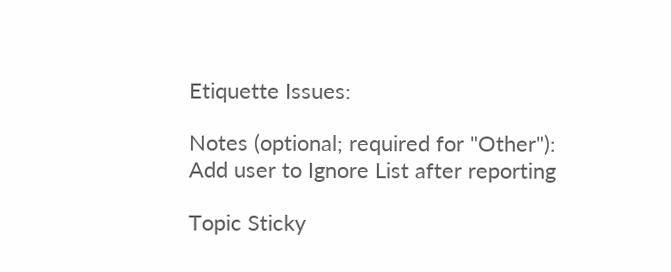Etiquette Issues:

Notes (optional; required for "Other"):
Add user to Ignore List after reporting

Topic Sticky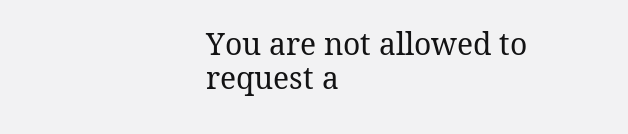You are not allowed to request a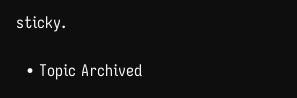sticky.

  • Topic Archived